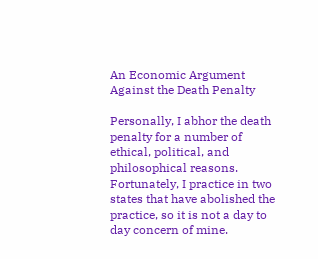An Economic Argument Against the Death Penalty

Personally, I abhor the death penalty for a number of ethical, political, and philosophical reasons.  Fortunately, I practice in two states that have abolished the practice, so it is not a day to day concern of mine.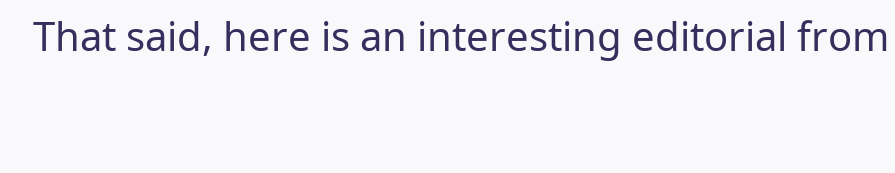That said, here is an interesting editorial from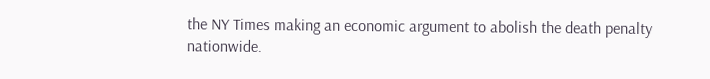the NY Times making an economic argument to abolish the death penalty nationwide.